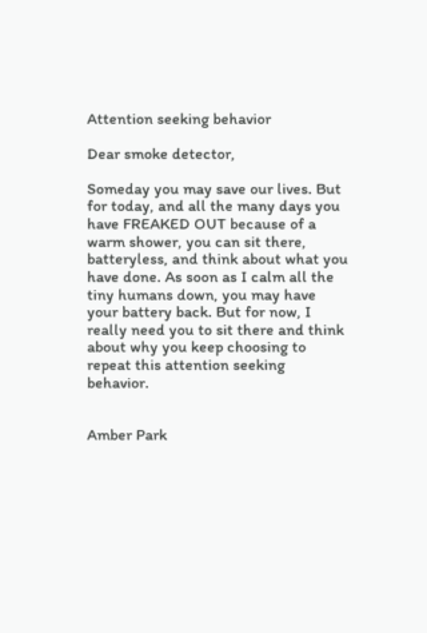Attention seeking behavior

Dear smoke detector,

Someday you may save our lives. But for today, and all the many days you have FREAKED OUT because of a warm shower, you can sit there, batteryless, and think about what you have done. As soon as I calm all the tiny humans down, you may have your battery back. But for now, I really need you to sit there and think about why you keep choosing to repeat this attention seeking behavior.


Amber Park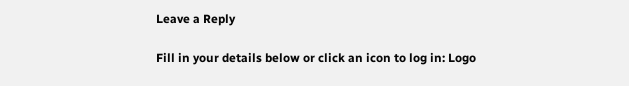Leave a Reply

Fill in your details below or click an icon to log in: Logo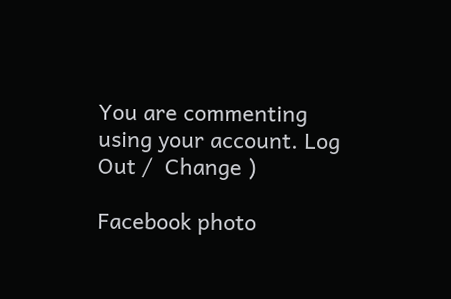You are commenting using your account. Log Out /  Change )

Facebook photo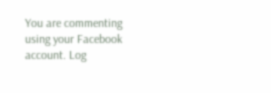You are commenting using your Facebook account. Log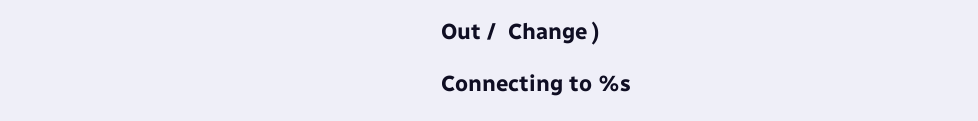Out /  Change )

Connecting to %s